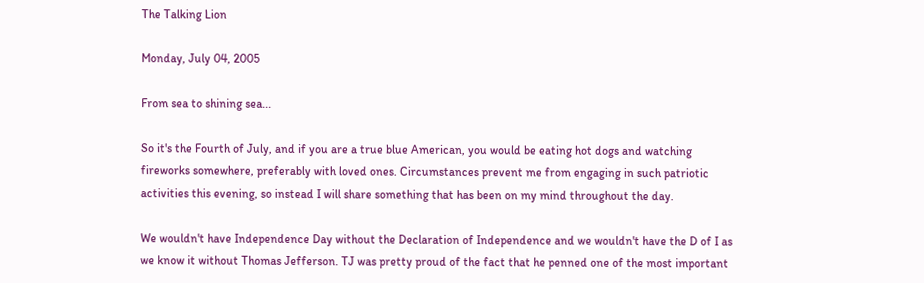The Talking Lion

Monday, July 04, 2005

From sea to shining sea...

So it's the Fourth of July, and if you are a true blue American, you would be eating hot dogs and watching fireworks somewhere, preferably with loved ones. Circumstances prevent me from engaging in such patriotic activities this evening, so instead I will share something that has been on my mind throughout the day.

We wouldn't have Independence Day without the Declaration of Independence and we wouldn't have the D of I as we know it without Thomas Jefferson. TJ was pretty proud of the fact that he penned one of the most important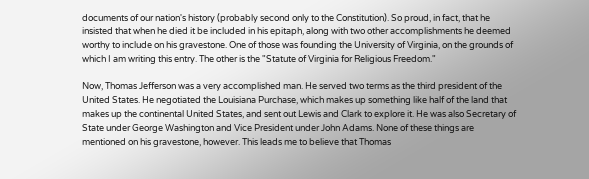documents of our nation's history (probably second only to the Constitution). So proud, in fact, that he insisted that when he died it be included in his epitaph, along with two other accomplishments he deemed worthy to include on his gravestone. One of those was founding the University of Virginia, on the grounds of which I am writing this entry. The other is the "Statute of Virginia for Religious Freedom."

Now, Thomas Jefferson was a very accomplished man. He served two terms as the third president of the United States. He negotiated the Louisiana Purchase, which makes up something like half of the land that makes up the continental United States, and sent out Lewis and Clark to explore it. He was also Secretary of State under George Washington and Vice President under John Adams. None of these things are mentioned on his gravestone, however. This leads me to believe that Thomas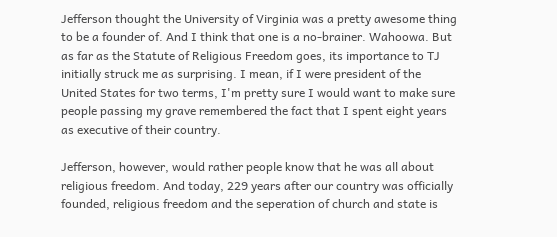Jefferson thought the University of Virginia was a pretty awesome thing to be a founder of. And I think that one is a no-brainer. Wahoowa. But as far as the Statute of Religious Freedom goes, its importance to TJ initially struck me as surprising. I mean, if I were president of the United States for two terms, I'm pretty sure I would want to make sure people passing my grave remembered the fact that I spent eight years as executive of their country.

Jefferson, however, would rather people know that he was all about religious freedom. And today, 229 years after our country was officially founded, religious freedom and the seperation of church and state is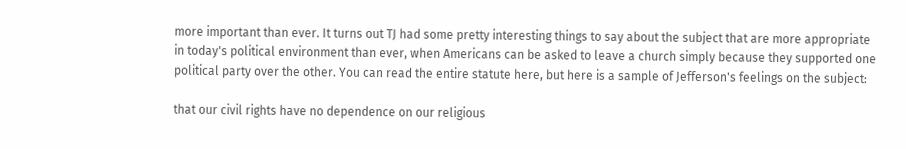more important than ever. It turns out TJ had some pretty interesting things to say about the subject that are more appropriate in today's political environment than ever, when Americans can be asked to leave a church simply because they supported one political party over the other. You can read the entire statute here, but here is a sample of Jefferson's feelings on the subject:

that our civil rights have no dependence on our religious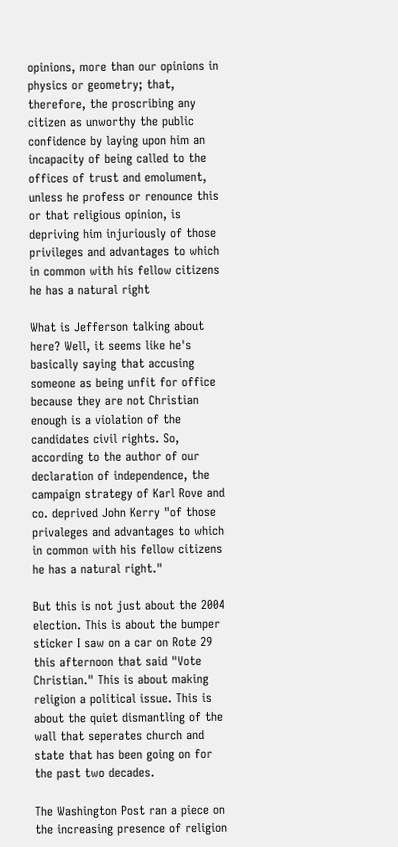opinions, more than our opinions in physics or geometry; that, therefore, the proscribing any citizen as unworthy the public confidence by laying upon him an incapacity of being called to the offices of trust and emolument, unless he profess or renounce this or that religious opinion, is depriving him injuriously of those privileges and advantages to which in common with his fellow citizens he has a natural right

What is Jefferson talking about here? Well, it seems like he's basically saying that accusing someone as being unfit for office because they are not Christian enough is a violation of the candidates civil rights. So, according to the author of our declaration of independence, the campaign strategy of Karl Rove and co. deprived John Kerry "of those privaleges and advantages to which in common with his fellow citizens he has a natural right."

But this is not just about the 2004 election. This is about the bumper sticker I saw on a car on Rote 29 this afternoon that said "Vote Christian." This is about making religion a political issue. This is about the quiet dismantling of the wall that seperates church and state that has been going on for the past two decades.

The Washington Post ran a piece on the increasing presence of religion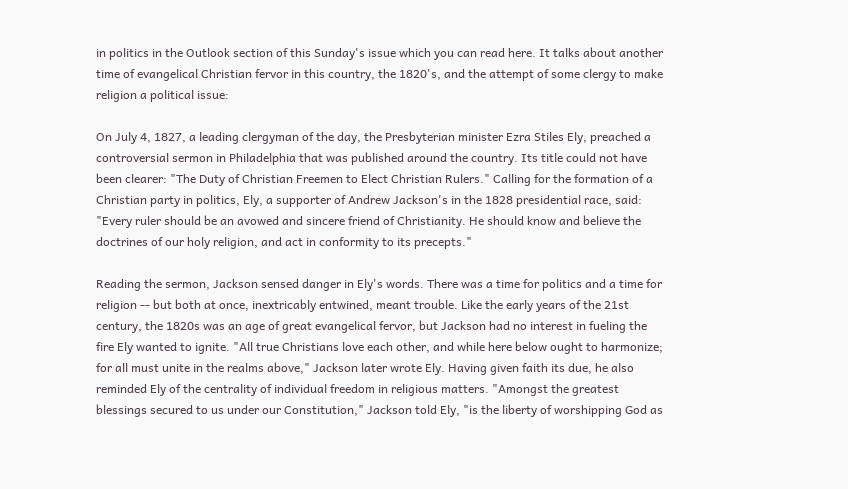in politics in the Outlook section of this Sunday's issue which you can read here. It talks about another time of evangelical Christian fervor in this country, the 1820's, and the attempt of some clergy to make religion a political issue:

On July 4, 1827, a leading clergyman of the day, the Presbyterian minister Ezra Stiles Ely, preached a controversial sermon in Philadelphia that was published around the country. Its title could not have been clearer: "The Duty of Christian Freemen to Elect Christian Rulers." Calling for the formation of a Christian party in politics, Ely, a supporter of Andrew Jackson's in the 1828 presidential race, said: "Every ruler should be an avowed and sincere friend of Christianity. He should know and believe the doctrines of our holy religion, and act in conformity to its precepts."

Reading the sermon, Jackson sensed danger in Ely's words. There was a time for politics and a time for religion -- but both at once, inextricably entwined, meant trouble. Like the early years of the 21st century, the 1820s was an age of great evangelical fervor, but Jackson had no interest in fueling the fire Ely wanted to ignite. "All true Christians love each other, and while here below ought to harmonize; for all must unite in the realms above," Jackson later wrote Ely. Having given faith its due, he also reminded Ely of the centrality of individual freedom in religious matters. "Amongst the greatest blessings secured to us under our Constitution," Jackson told Ely, "is the liberty of worshipping God as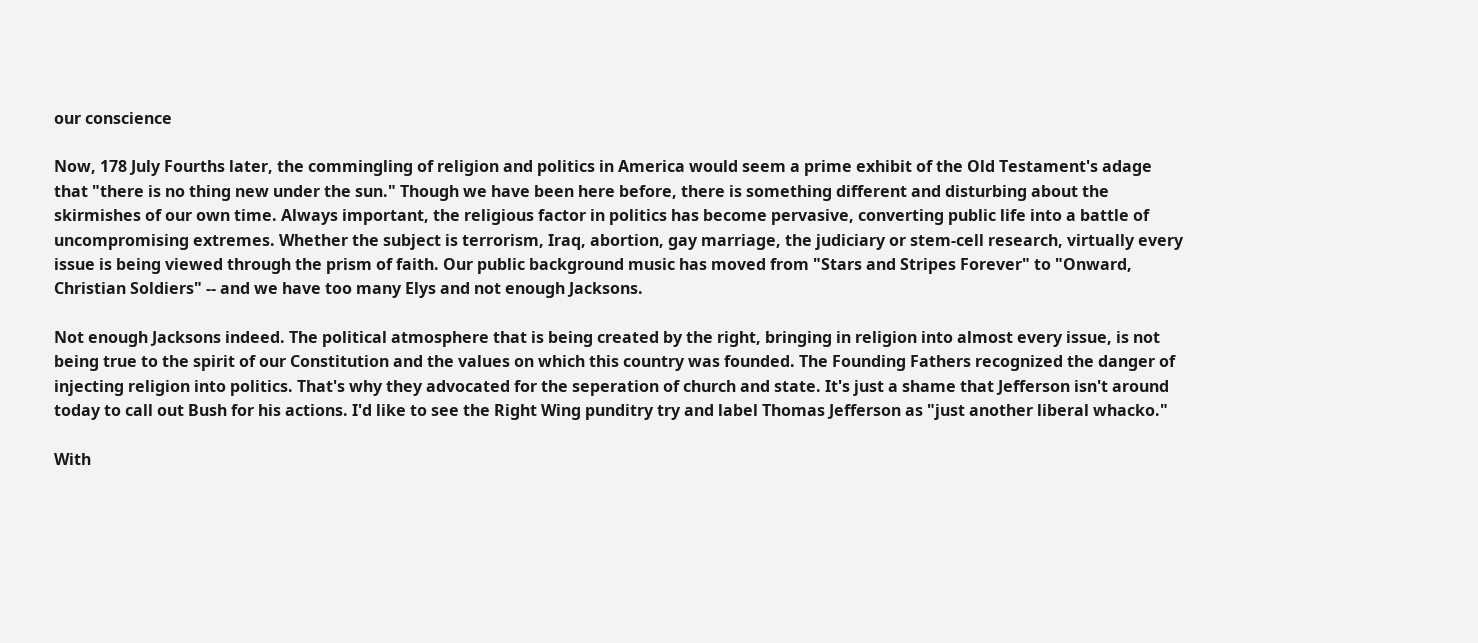our conscience

Now, 178 July Fourths later, the commingling of religion and politics in America would seem a prime exhibit of the Old Testament's adage that "there is no thing new under the sun." Though we have been here before, there is something different and disturbing about the skirmishes of our own time. Always important, the religious factor in politics has become pervasive, converting public life into a battle of uncompromising extremes. Whether the subject is terrorism, Iraq, abortion, gay marriage, the judiciary or stem-cell research, virtually every issue is being viewed through the prism of faith. Our public background music has moved from "Stars and Stripes Forever" to "Onward, Christian Soldiers" -- and we have too many Elys and not enough Jacksons.

Not enough Jacksons indeed. The political atmosphere that is being created by the right, bringing in religion into almost every issue, is not being true to the spirit of our Constitution and the values on which this country was founded. The Founding Fathers recognized the danger of injecting religion into politics. That's why they advocated for the seperation of church and state. It's just a shame that Jefferson isn't around today to call out Bush for his actions. I'd like to see the Right Wing punditry try and label Thomas Jefferson as "just another liberal whacko."

With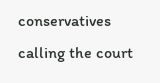conservatives calling the court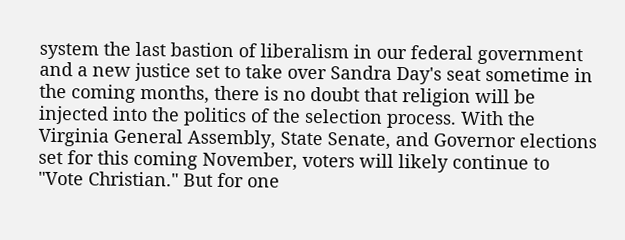system the last bastion of liberalism in our federal government and a new justice set to take over Sandra Day's seat sometime in the coming months, there is no doubt that religion will be injected into the politics of the selection process. With the Virginia General Assembly, State Senate, and Governor elections set for this coming November, voters will likely continue to "Vote Christian." But for one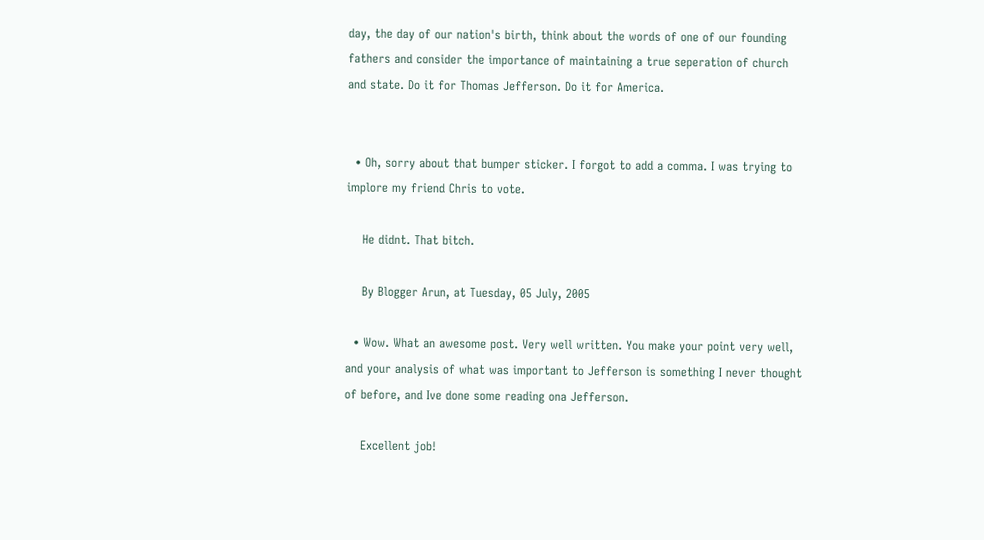day, the day of our nation's birth, think about the words of one of our founding fathers and consider the importance of maintaining a true seperation of church and state. Do it for Thomas Jefferson. Do it for America.


  • Oh, sorry about that bumper sticker. I forgot to add a comma. I was trying to implore my friend Chris to vote.

    He didnt. That bitch.

    By Blogger Arun, at Tuesday, 05 July, 2005

  • Wow. What an awesome post. Very well written. You make your point very well, and your analysis of what was important to Jefferson is something I never thought of before, and Ive done some reading ona Jefferson.

    Excellent job!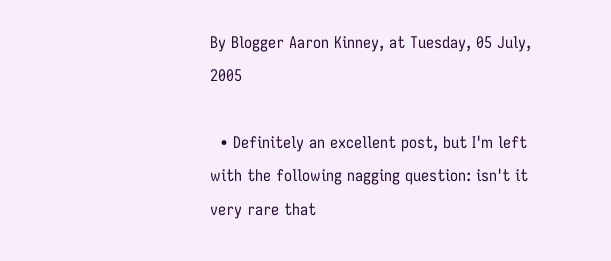By Blogger Aaron Kinney, at Tuesday, 05 July, 2005

  • Definitely an excellent post, but I'm left with the following nagging question: isn't it very rare that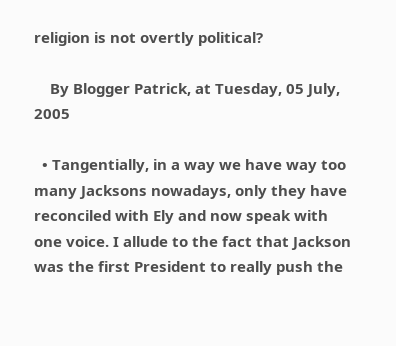religion is not overtly political?

    By Blogger Patrick, at Tuesday, 05 July, 2005

  • Tangentially, in a way we have way too many Jacksons nowadays, only they have reconciled with Ely and now speak with one voice. I allude to the fact that Jackson was the first President to really push the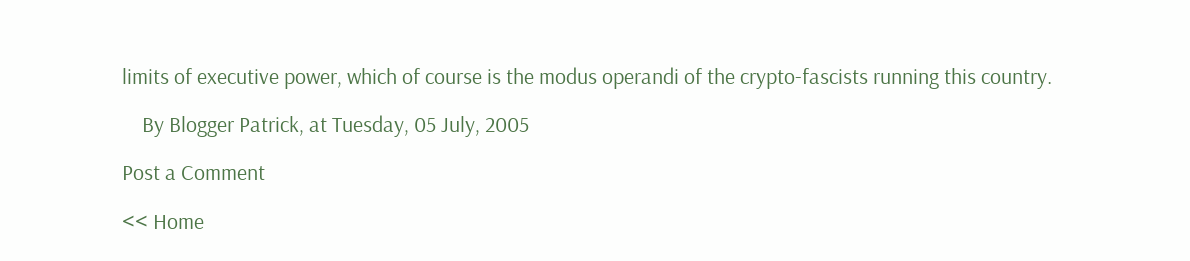limits of executive power, which of course is the modus operandi of the crypto-fascists running this country.

    By Blogger Patrick, at Tuesday, 05 July, 2005

Post a Comment

<< Home